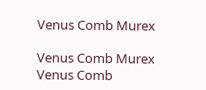Venus Comb Murex

Venus Comb Murex
Venus Comb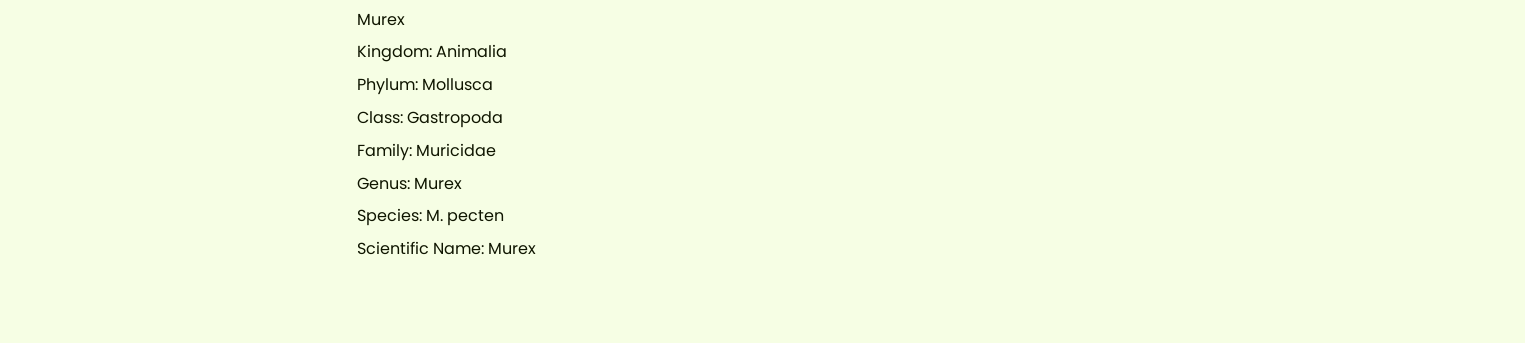Murex
Kingdom: Animalia
Phylum: Mollusca
Class: Gastropoda
Family: Muricidae
Genus: Murex
Species: M. pecten
Scientific Name: Murex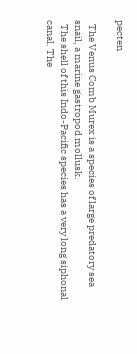pecten

  The Venus Comb Murex is a species of large predatory sea snail, a marine gastropod mollusk.
  The shell of this Indo-Pacific species has a very long siphonal canal. The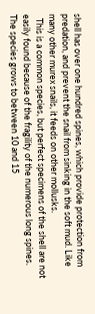shell has over one hundred spines, which provide protection from predation, and prevent the snail from sinking in the soft mud. Like many other murex snails, it feeds on other mollusks.
  This is a common species, but perfect specimens of the shell are not easily found because of the fragility of the numerous long spines. The species grows to between 10 and 15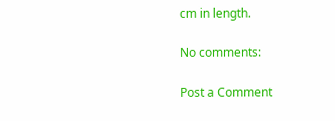cm in length.

No comments:

Post a Comment